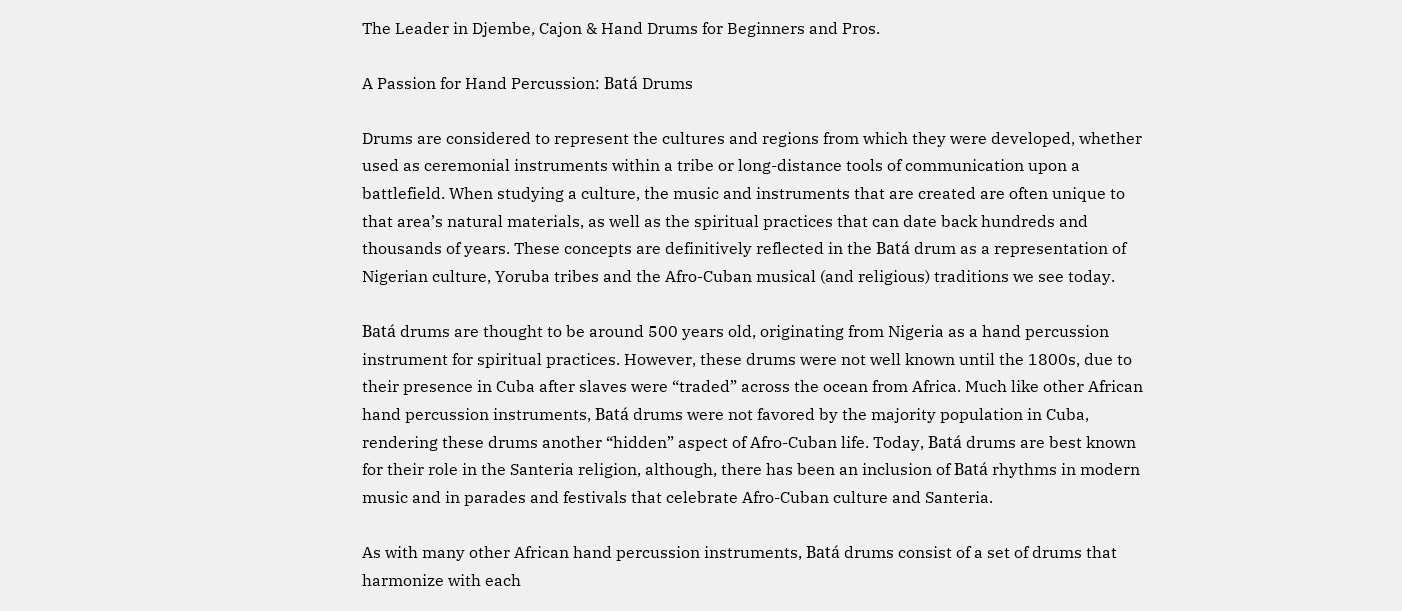The Leader in Djembe, Cajon & Hand Drums for Beginners and Pros.

A Passion for Hand Percussion: Batá Drums

Drums are considered to represent the cultures and regions from which they were developed, whether used as ceremonial instruments within a tribe or long-distance tools of communication upon a battlefield. When studying a culture, the music and instruments that are created are often unique to that area’s natural materials, as well as the spiritual practices that can date back hundreds and thousands of years. These concepts are definitively reflected in the Batá drum as a representation of Nigerian culture, Yoruba tribes and the Afro-Cuban musical (and religious) traditions we see today.

Batá drums are thought to be around 500 years old, originating from Nigeria as a hand percussion instrument for spiritual practices. However, these drums were not well known until the 1800s, due to their presence in Cuba after slaves were “traded” across the ocean from Africa. Much like other African hand percussion instruments, Batá drums were not favored by the majority population in Cuba, rendering these drums another “hidden” aspect of Afro-Cuban life. Today, Batá drums are best known for their role in the Santeria religion, although, there has been an inclusion of Batá rhythms in modern music and in parades and festivals that celebrate Afro-Cuban culture and Santeria.

As with many other African hand percussion instruments, Batá drums consist of a set of drums that harmonize with each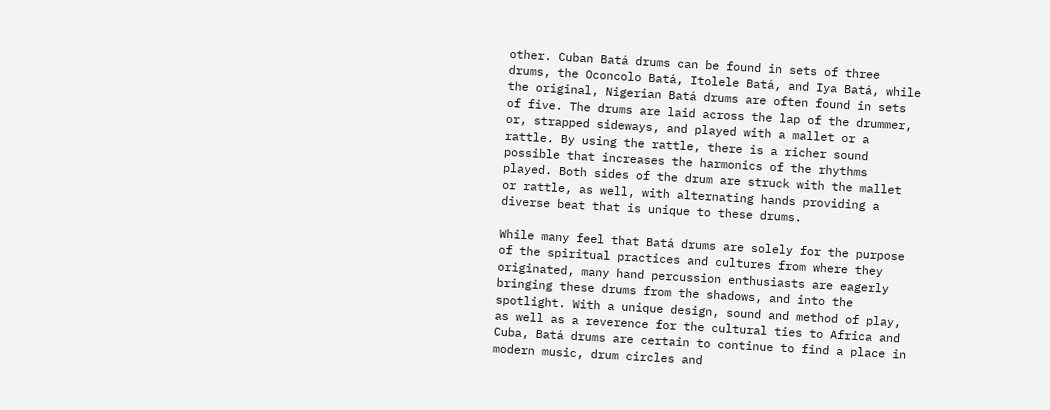other. Cuban Batá drums can be found in sets of three drums, the Oconcolo Batá, Itolele Batá, and Iya Batá, while the original, Nigerian Batá drums are often found in sets of five. The drums are laid across the lap of the drummer, or, strapped sideways, and played with a mallet or a rattle. By using the rattle, there is a richer sound possible that increases the harmonics of the rhythms played. Both sides of the drum are struck with the mallet or rattle, as well, with alternating hands providing a diverse beat that is unique to these drums.

While many feel that Batá drums are solely for the purpose of the spiritual practices and cultures from where they originated, many hand percussion enthusiasts are eagerly bringing these drums from the shadows, and into the spotlight. With a unique design, sound and method of play, as well as a reverence for the cultural ties to Africa and Cuba, Batá drums are certain to continue to find a place in modern music, drum circles and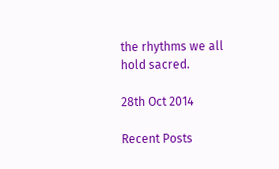the rhythms we all hold sacred.

28th Oct 2014

Recent Posts